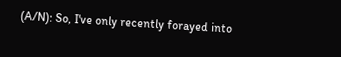(A/N): So, I've only recently forayed into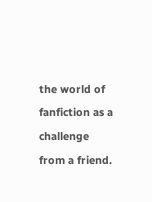the world of fanfiction as a challenge from a friend.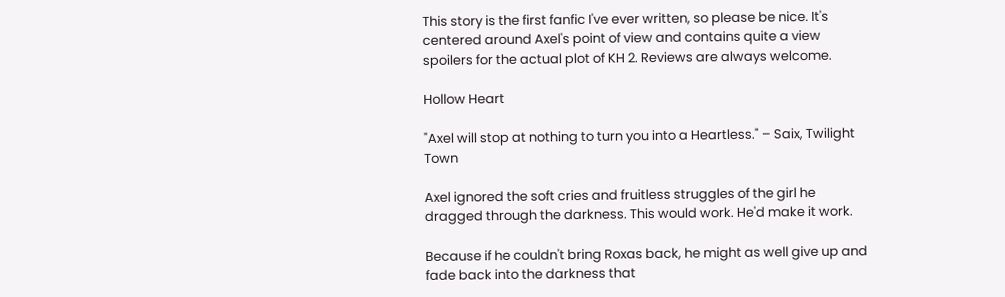This story is the first fanfic I've ever written, so please be nice. It's centered around Axel's point of view and contains quite a view spoilers for the actual plot of KH 2. Reviews are always welcome.

Hollow Heart

"Axel will stop at nothing to turn you into a Heartless." – Saix, Twilight Town

Axel ignored the soft cries and fruitless struggles of the girl he dragged through the darkness. This would work. He'd make it work.

Because if he couldn't bring Roxas back, he might as well give up and fade back into the darkness that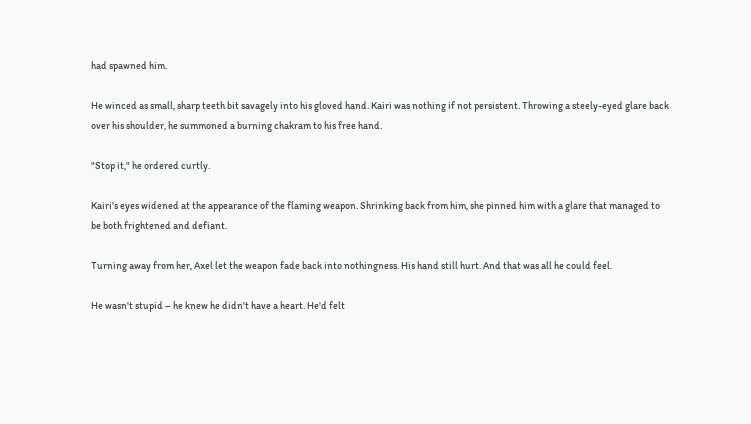had spawned him.

He winced as small, sharp teeth bit savagely into his gloved hand. Kairi was nothing if not persistent. Throwing a steely-eyed glare back over his shoulder, he summoned a burning chakram to his free hand.

"Stop it," he ordered curtly.

Kairi's eyes widened at the appearance of the flaming weapon. Shrinking back from him, she pinned him with a glare that managed to be both frightened and defiant.

Turning away from her, Axel let the weapon fade back into nothingness. His hand still hurt. And that was all he could feel.

He wasn't stupid – he knew he didn't have a heart. He'd felt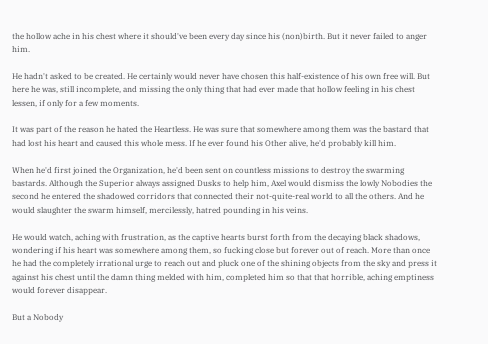the hollow ache in his chest where it should've been every day since his (non)birth. But it never failed to anger him.

He hadn't asked to be created. He certainly would never have chosen this half-existence of his own free will. But here he was, still incomplete, and missing the only thing that had ever made that hollow feeling in his chest lessen, if only for a few moments.

It was part of the reason he hated the Heartless. He was sure that somewhere among them was the bastard that had lost his heart and caused this whole mess. If he ever found his Other alive, he'd probably kill him.

When he'd first joined the Organization, he'd been sent on countless missions to destroy the swarming bastards. Although the Superior always assigned Dusks to help him, Axel would dismiss the lowly Nobodies the second he entered the shadowed corridors that connected their not-quite-real world to all the others. And he would slaughter the swarm himself, mercilessly, hatred pounding in his veins.

He would watch, aching with frustration, as the captive hearts burst forth from the decaying black shadows, wondering if his heart was somewhere among them, so fucking close but forever out of reach. More than once he had the completely irrational urge to reach out and pluck one of the shining objects from the sky and press it against his chest until the damn thing melded with him, completed him so that that horrible, aching emptiness would forever disappear.

But a Nobody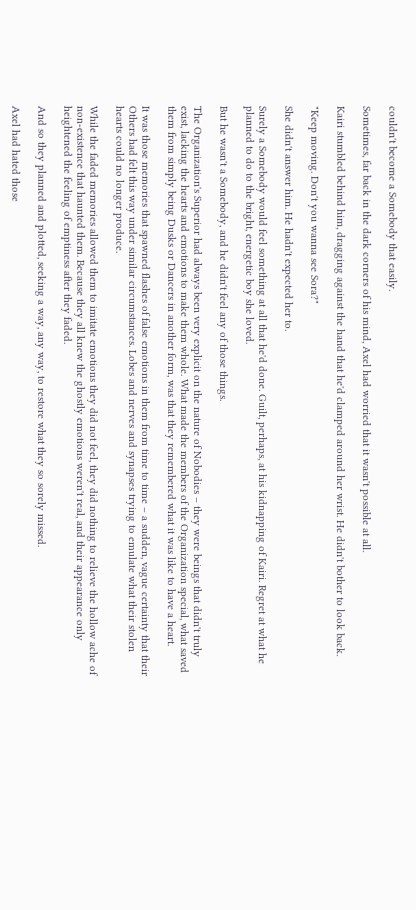couldn't become a Somebody that easily.

Sometimes, far back in the dark corners of his mind, Axel had worried that it wasn't possible at all.

Kairi stumbled behind him, dragging against the hand that he'd clamped around her wrist. He didn't bother to look back.

"Keep moving. Don't you wanna see Sora?"

She didn't answer him. He hadn't expected her to.

Surely a Somebody would feel something at all that he'd done. Guilt, perhaps, at his kidnapping of Kairi. Regret at what he planned to do to the bright, energetic boy she loved.

But he wasn't a Somebody, and he didn't feel any of those things.

The Organization's Superior had always been very explicit on the nature of Nobodies – they were beings that didn't truly exist, lacking the hearts and emotions to make them whole. What made the members of the Organization special, what saved them from simply being Dusks or Dancers in another form, was that they remembered what it was like to have a heart.

It was those memories that spawned flashes of false emotions in them from time to time – a sudden, vague certainty that their Others had felt this way under similar circumstances. Lobes and nerves and synapses trying to emulate what their stolen hearts could no longer produce.

While the faded memories allowed them to imitate emotions they did not feel, they did nothing to relieve the hollow ache of non-existence that haunted them. Because they all knew the ghostly emotions weren't real, and their appearance only heightened the feeling of emptiness after they faded.

And so they planned and plotted, seeking a way, any way, to restore what they so sorely missed.

Axel had hated those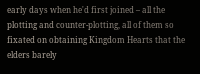early days when he'd first joined – all the plotting and counter-plotting, all of them so fixated on obtaining Kingdom Hearts that the elders barely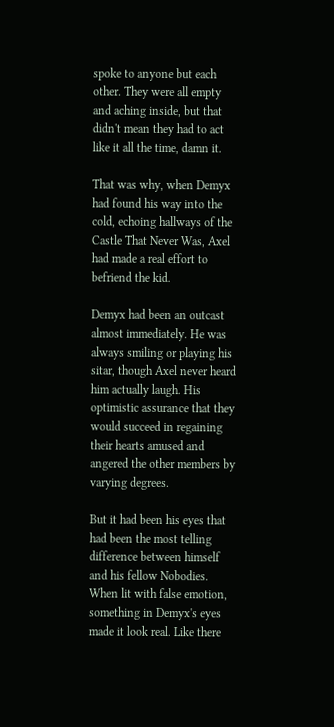spoke to anyone but each other. They were all empty and aching inside, but that didn't mean they had to act like it all the time, damn it.

That was why, when Demyx had found his way into the cold, echoing hallways of the Castle That Never Was, Axel had made a real effort to befriend the kid.

Demyx had been an outcast almost immediately. He was always smiling or playing his sitar, though Axel never heard him actually laugh. His optimistic assurance that they would succeed in regaining their hearts amused and angered the other members by varying degrees.

But it had been his eyes that had been the most telling difference between himself and his fellow Nobodies. When lit with false emotion, something in Demyx's eyes made it look real. Like there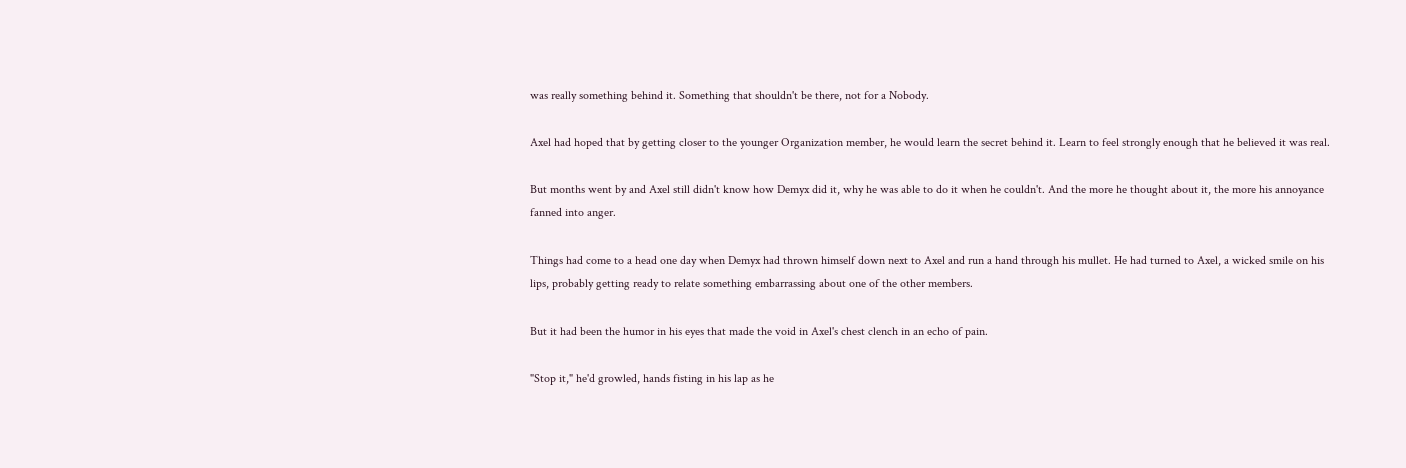was really something behind it. Something that shouldn't be there, not for a Nobody.

Axel had hoped that by getting closer to the younger Organization member, he would learn the secret behind it. Learn to feel strongly enough that he believed it was real.

But months went by and Axel still didn't know how Demyx did it, why he was able to do it when he couldn't. And the more he thought about it, the more his annoyance fanned into anger.

Things had come to a head one day when Demyx had thrown himself down next to Axel and run a hand through his mullet. He had turned to Axel, a wicked smile on his lips, probably getting ready to relate something embarrassing about one of the other members.

But it had been the humor in his eyes that made the void in Axel's chest clench in an echo of pain.

"Stop it," he'd growled, hands fisting in his lap as he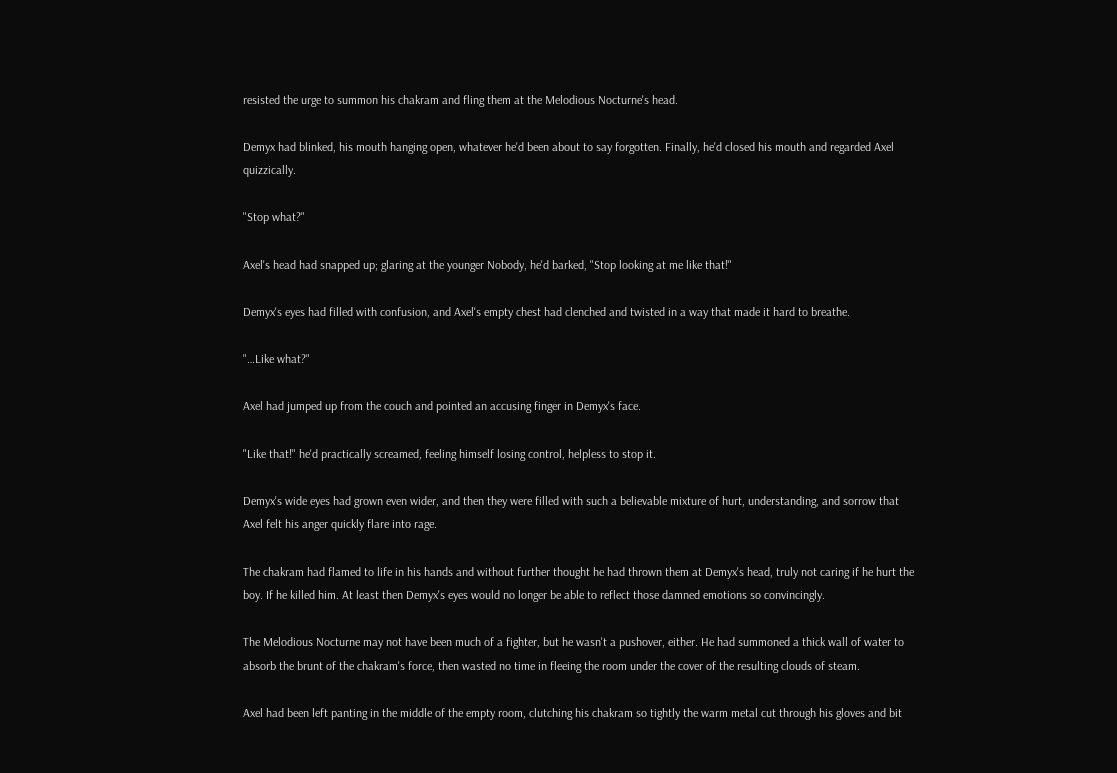resisted the urge to summon his chakram and fling them at the Melodious Nocturne's head.

Demyx had blinked, his mouth hanging open, whatever he'd been about to say forgotten. Finally, he'd closed his mouth and regarded Axel quizzically.

"Stop what?"

Axel's head had snapped up; glaring at the younger Nobody, he'd barked, "Stop looking at me like that!"

Demyx's eyes had filled with confusion, and Axel's empty chest had clenched and twisted in a way that made it hard to breathe.

"…Like what?"

Axel had jumped up from the couch and pointed an accusing finger in Demyx's face.

"Like that!" he'd practically screamed, feeling himself losing control, helpless to stop it.

Demyx's wide eyes had grown even wider, and then they were filled with such a believable mixture of hurt, understanding, and sorrow that Axel felt his anger quickly flare into rage.

The chakram had flamed to life in his hands and without further thought he had thrown them at Demyx's head, truly not caring if he hurt the boy. If he killed him. At least then Demyx's eyes would no longer be able to reflect those damned emotions so convincingly.

The Melodious Nocturne may not have been much of a fighter, but he wasn't a pushover, either. He had summoned a thick wall of water to absorb the brunt of the chakram's force, then wasted no time in fleeing the room under the cover of the resulting clouds of steam.

Axel had been left panting in the middle of the empty room, clutching his chakram so tightly the warm metal cut through his gloves and bit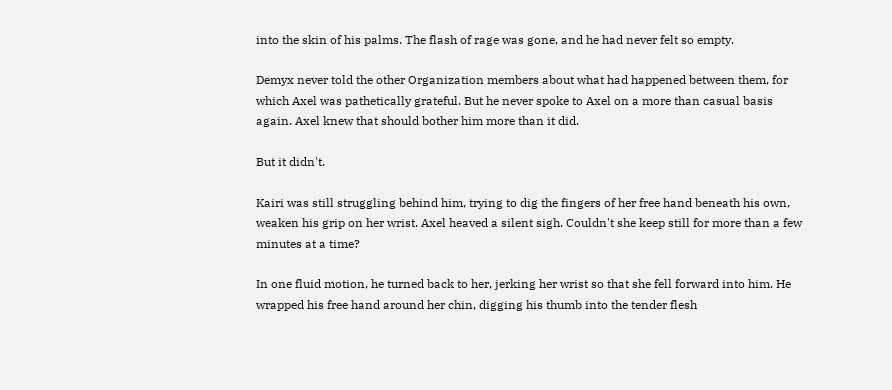into the skin of his palms. The flash of rage was gone, and he had never felt so empty.

Demyx never told the other Organization members about what had happened between them, for which Axel was pathetically grateful. But he never spoke to Axel on a more than casual basis again. Axel knew that should bother him more than it did.

But it didn't.

Kairi was still struggling behind him, trying to dig the fingers of her free hand beneath his own, weaken his grip on her wrist. Axel heaved a silent sigh. Couldn't she keep still for more than a few minutes at a time?

In one fluid motion, he turned back to her, jerking her wrist so that she fell forward into him. He wrapped his free hand around her chin, digging his thumb into the tender flesh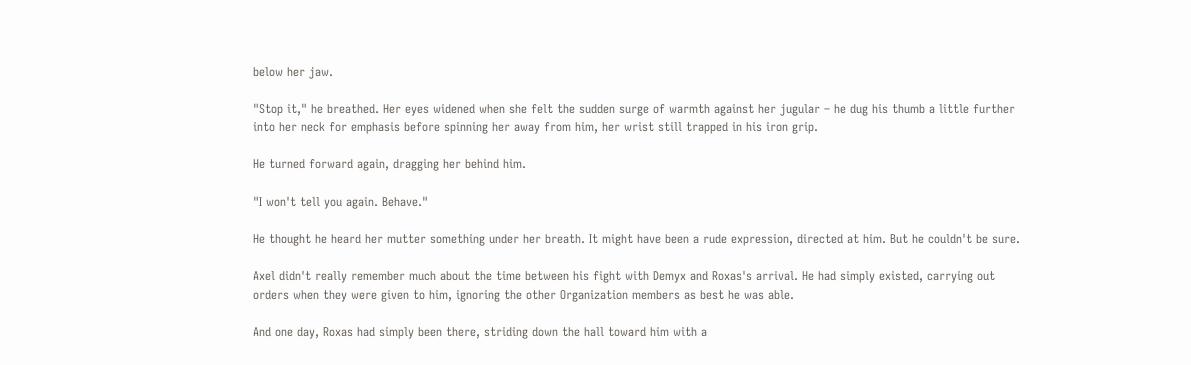below her jaw.

"Stop it," he breathed. Her eyes widened when she felt the sudden surge of warmth against her jugular – he dug his thumb a little further into her neck for emphasis before spinning her away from him, her wrist still trapped in his iron grip.

He turned forward again, dragging her behind him.

"I won't tell you again. Behave."

He thought he heard her mutter something under her breath. It might have been a rude expression, directed at him. But he couldn't be sure.

Axel didn't really remember much about the time between his fight with Demyx and Roxas's arrival. He had simply existed, carrying out orders when they were given to him, ignoring the other Organization members as best he was able.

And one day, Roxas had simply been there, striding down the hall toward him with a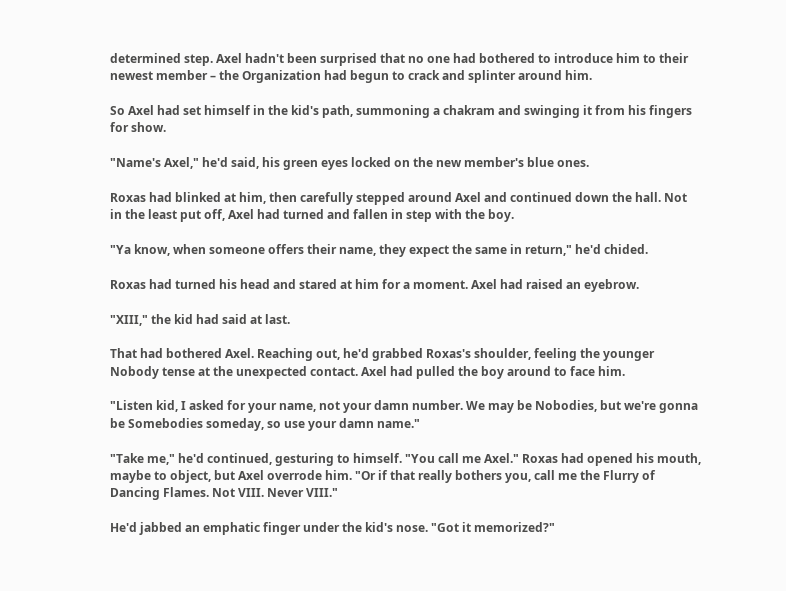determined step. Axel hadn't been surprised that no one had bothered to introduce him to their newest member – the Organization had begun to crack and splinter around him.

So Axel had set himself in the kid's path, summoning a chakram and swinging it from his fingers for show.

"Name's Axel," he'd said, his green eyes locked on the new member's blue ones.

Roxas had blinked at him, then carefully stepped around Axel and continued down the hall. Not in the least put off, Axel had turned and fallen in step with the boy.

"Ya know, when someone offers their name, they expect the same in return," he'd chided.

Roxas had turned his head and stared at him for a moment. Axel had raised an eyebrow.

"XIII," the kid had said at last.

That had bothered Axel. Reaching out, he'd grabbed Roxas's shoulder, feeling the younger Nobody tense at the unexpected contact. Axel had pulled the boy around to face him.

"Listen kid, I asked for your name, not your damn number. We may be Nobodies, but we're gonna be Somebodies someday, so use your damn name."

"Take me," he'd continued, gesturing to himself. "You call me Axel." Roxas had opened his mouth, maybe to object, but Axel overrode him. "Or if that really bothers you, call me the Flurry of Dancing Flames. Not VIII. Never VIII."

He'd jabbed an emphatic finger under the kid's nose. "Got it memorized?"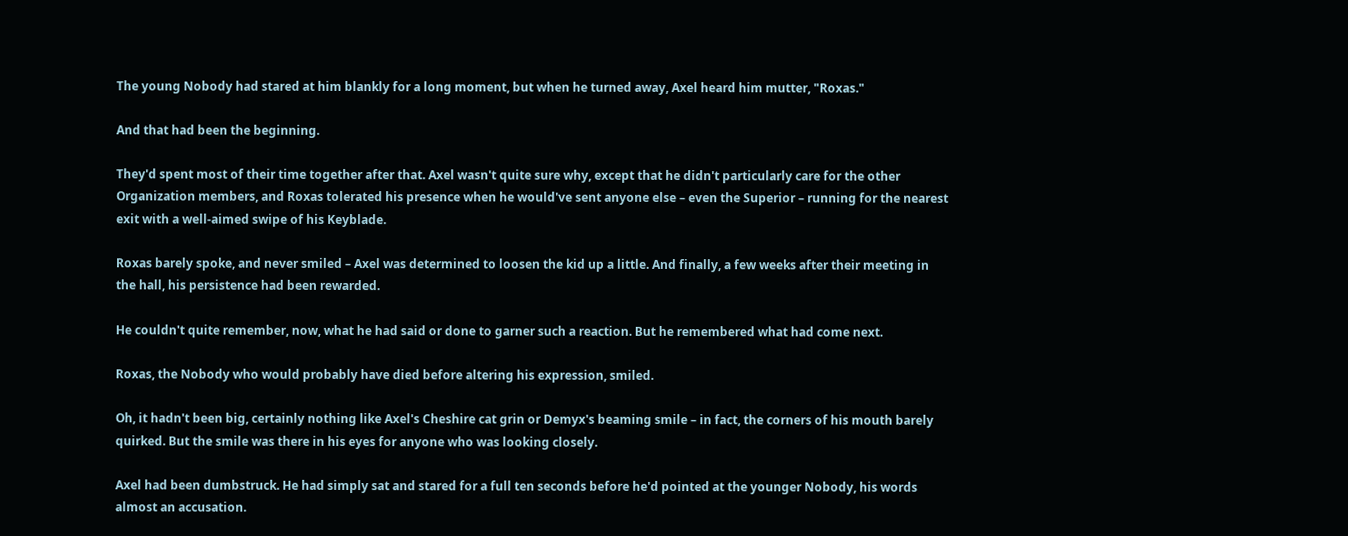The young Nobody had stared at him blankly for a long moment, but when he turned away, Axel heard him mutter, "Roxas."

And that had been the beginning.

They'd spent most of their time together after that. Axel wasn't quite sure why, except that he didn't particularly care for the other Organization members, and Roxas tolerated his presence when he would've sent anyone else – even the Superior – running for the nearest exit with a well-aimed swipe of his Keyblade.

Roxas barely spoke, and never smiled – Axel was determined to loosen the kid up a little. And finally, a few weeks after their meeting in the hall, his persistence had been rewarded.

He couldn't quite remember, now, what he had said or done to garner such a reaction. But he remembered what had come next.

Roxas, the Nobody who would probably have died before altering his expression, smiled.

Oh, it hadn't been big, certainly nothing like Axel's Cheshire cat grin or Demyx's beaming smile – in fact, the corners of his mouth barely quirked. But the smile was there in his eyes for anyone who was looking closely.

Axel had been dumbstruck. He had simply sat and stared for a full ten seconds before he'd pointed at the younger Nobody, his words almost an accusation.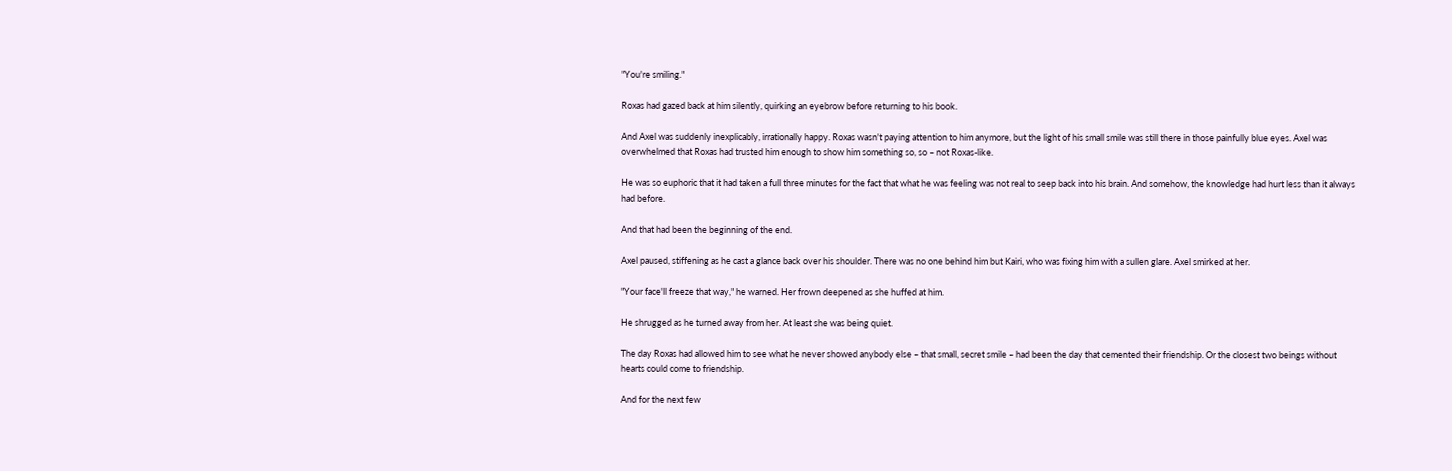"You're smiling."

Roxas had gazed back at him silently, quirking an eyebrow before returning to his book.

And Axel was suddenly inexplicably, irrationally happy. Roxas wasn't paying attention to him anymore, but the light of his small smile was still there in those painfully blue eyes. Axel was overwhelmed that Roxas had trusted him enough to show him something so, so – not Roxas-like.

He was so euphoric that it had taken a full three minutes for the fact that what he was feeling was not real to seep back into his brain. And somehow, the knowledge had hurt less than it always had before.

And that had been the beginning of the end.

Axel paused, stiffening as he cast a glance back over his shoulder. There was no one behind him but Kairi, who was fixing him with a sullen glare. Axel smirked at her.

"Your face'll freeze that way," he warned. Her frown deepened as she huffed at him.

He shrugged as he turned away from her. At least she was being quiet.

The day Roxas had allowed him to see what he never showed anybody else – that small, secret smile – had been the day that cemented their friendship. Or the closest two beings without hearts could come to friendship.

And for the next few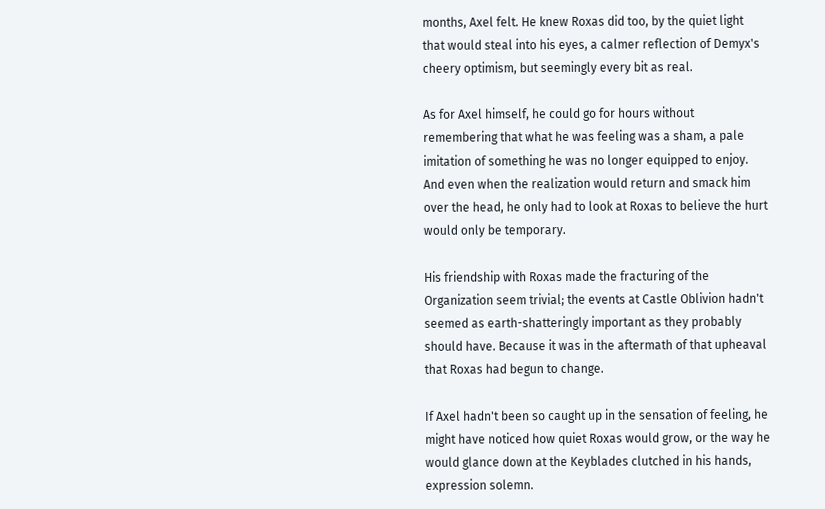months, Axel felt. He knew Roxas did too, by the quiet light that would steal into his eyes, a calmer reflection of Demyx's cheery optimism, but seemingly every bit as real.

As for Axel himself, he could go for hours without remembering that what he was feeling was a sham, a pale imitation of something he was no longer equipped to enjoy. And even when the realization would return and smack him over the head, he only had to look at Roxas to believe the hurt would only be temporary.

His friendship with Roxas made the fracturing of the Organization seem trivial; the events at Castle Oblivion hadn't seemed as earth-shatteringly important as they probably should have. Because it was in the aftermath of that upheaval that Roxas had begun to change.

If Axel hadn't been so caught up in the sensation of feeling, he might have noticed how quiet Roxas would grow, or the way he would glance down at the Keyblades clutched in his hands, expression solemn.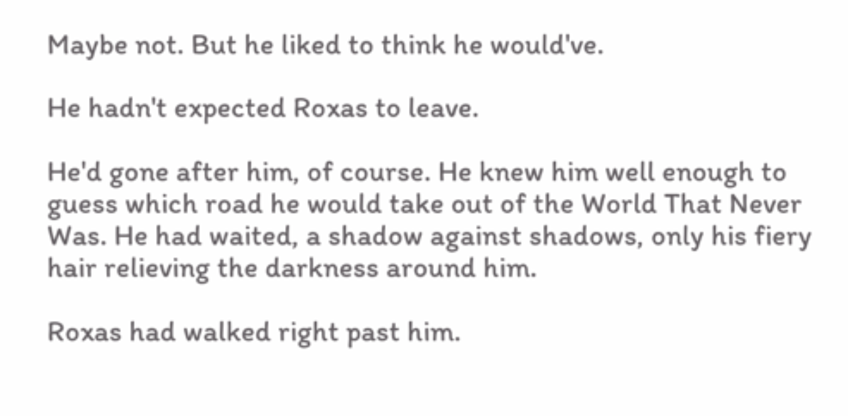Maybe not. But he liked to think he would've.

He hadn't expected Roxas to leave.

He'd gone after him, of course. He knew him well enough to guess which road he would take out of the World That Never Was. He had waited, a shadow against shadows, only his fiery hair relieving the darkness around him.

Roxas had walked right past him.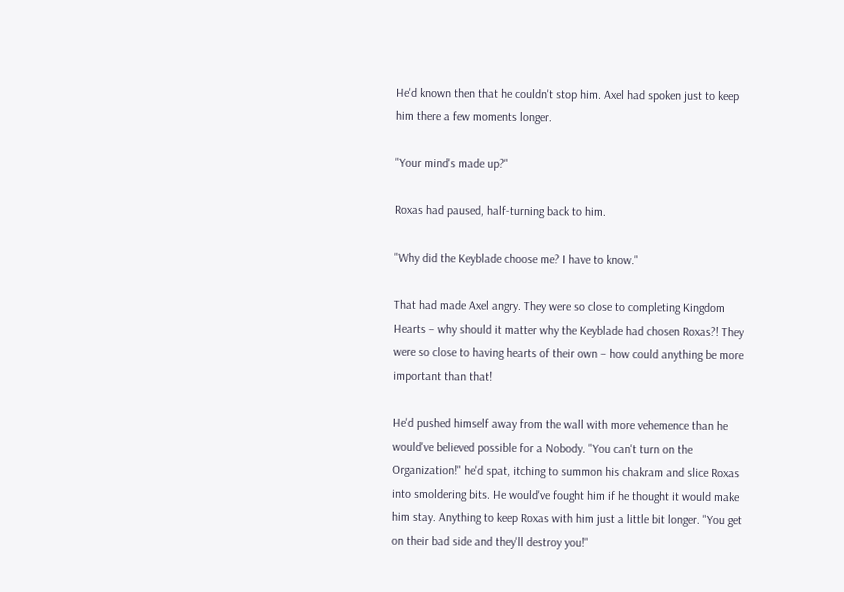He'd known then that he couldn't stop him. Axel had spoken just to keep him there a few moments longer.

"Your mind's made up?"

Roxas had paused, half-turning back to him.

"Why did the Keyblade choose me? I have to know."

That had made Axel angry. They were so close to completing Kingdom Hearts – why should it matter why the Keyblade had chosen Roxas?! They were so close to having hearts of their own – how could anything be more important than that!

He'd pushed himself away from the wall with more vehemence than he would've believed possible for a Nobody. "You can't turn on the Organization!" he'd spat, itching to summon his chakram and slice Roxas into smoldering bits. He would've fought him if he thought it would make him stay. Anything to keep Roxas with him just a little bit longer. "You get on their bad side and they'll destroy you!"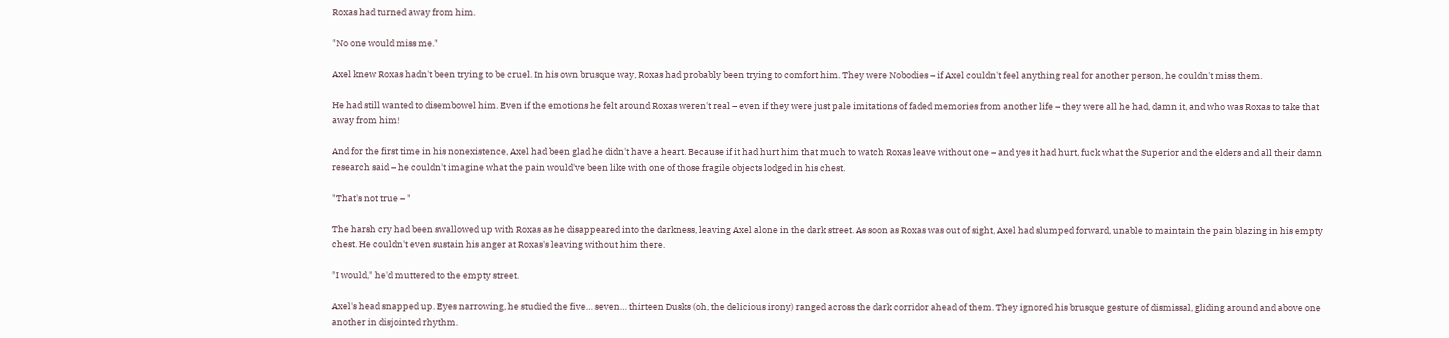Roxas had turned away from him.

"No one would miss me."

Axel knew Roxas hadn't been trying to be cruel. In his own brusque way, Roxas had probably been trying to comfort him. They were Nobodies – if Axel couldn't feel anything real for another person, he couldn't miss them.

He had still wanted to disembowel him. Even if the emotions he felt around Roxas weren't real – even if they were just pale imitations of faded memories from another life – they were all he had, damn it, and who was Roxas to take that away from him!

And for the first time in his nonexistence, Axel had been glad he didn't have a heart. Because if it had hurt him that much to watch Roxas leave without one – and yes it had hurt, fuck what the Superior and the elders and all their damn research said – he couldn't imagine what the pain would've been like with one of those fragile objects lodged in his chest.

"That's not true – "

The harsh cry had been swallowed up with Roxas as he disappeared into the darkness, leaving Axel alone in the dark street. As soon as Roxas was out of sight, Axel had slumped forward, unable to maintain the pain blazing in his empty chest. He couldn't even sustain his anger at Roxas's leaving without him there.

"I would," he'd muttered to the empty street.

Axel's head snapped up. Eyes narrowing, he studied the five… seven… thirteen Dusks (oh, the delicious irony) ranged across the dark corridor ahead of them. They ignored his brusque gesture of dismissal, gliding around and above one another in disjointed rhythm.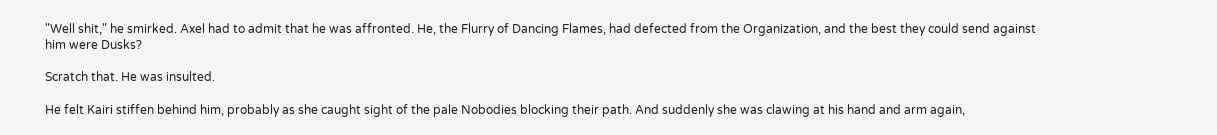"Well shit," he smirked. Axel had to admit that he was affronted. He, the Flurry of Dancing Flames, had defected from the Organization, and the best they could send against him were Dusks?

Scratch that. He was insulted.

He felt Kairi stiffen behind him, probably as she caught sight of the pale Nobodies blocking their path. And suddenly she was clawing at his hand and arm again,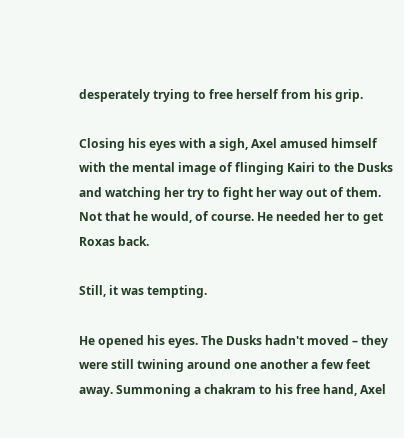desperately trying to free herself from his grip.

Closing his eyes with a sigh, Axel amused himself with the mental image of flinging Kairi to the Dusks and watching her try to fight her way out of them. Not that he would, of course. He needed her to get Roxas back.

Still, it was tempting.

He opened his eyes. The Dusks hadn't moved – they were still twining around one another a few feet away. Summoning a chakram to his free hand, Axel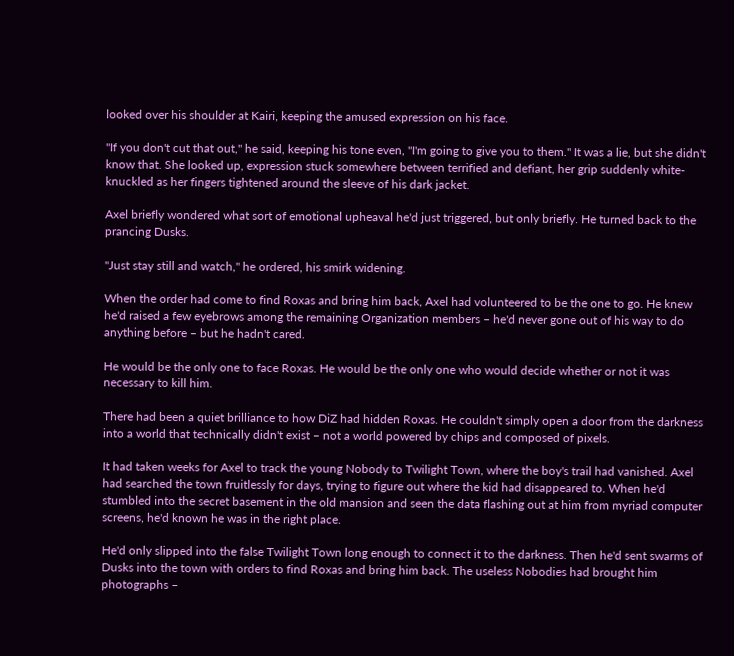looked over his shoulder at Kairi, keeping the amused expression on his face.

"If you don't cut that out," he said, keeping his tone even, "I'm going to give you to them." It was a lie, but she didn't know that. She looked up, expression stuck somewhere between terrified and defiant, her grip suddenly white-knuckled as her fingers tightened around the sleeve of his dark jacket.

Axel briefly wondered what sort of emotional upheaval he'd just triggered, but only briefly. He turned back to the prancing Dusks.

"Just stay still and watch," he ordered, his smirk widening.

When the order had come to find Roxas and bring him back, Axel had volunteered to be the one to go. He knew he'd raised a few eyebrows among the remaining Organization members – he'd never gone out of his way to do anything before – but he hadn't cared.

He would be the only one to face Roxas. He would be the only one who would decide whether or not it was necessary to kill him.

There had been a quiet brilliance to how DiZ had hidden Roxas. He couldn't simply open a door from the darkness into a world that technically didn't exist – not a world powered by chips and composed of pixels.

It had taken weeks for Axel to track the young Nobody to Twilight Town, where the boy's trail had vanished. Axel had searched the town fruitlessly for days, trying to figure out where the kid had disappeared to. When he'd stumbled into the secret basement in the old mansion and seen the data flashing out at him from myriad computer screens, he'd known he was in the right place.

He'd only slipped into the false Twilight Town long enough to connect it to the darkness. Then he'd sent swarms of Dusks into the town with orders to find Roxas and bring him back. The useless Nobodies had brought him photographs –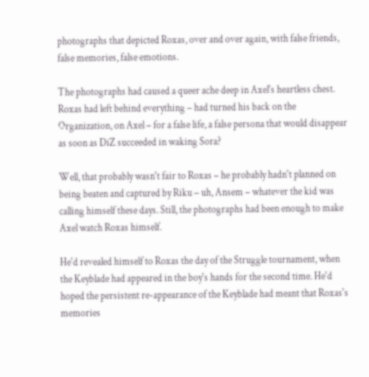photographs that depicted Roxas, over and over again, with false friends, false memories, false emotions.

The photographs had caused a queer ache deep in Axel's heartless chest. Roxas had left behind everything – had turned his back on the Organization, on Axel – for a false life, a false persona that would disappear as soon as DiZ succeeded in waking Sora?

Well, that probably wasn't fair to Roxas – he probably hadn't planned on being beaten and captured by Riku – uh, Ansem – whatever the kid was calling himself these days. Still, the photographs had been enough to make Axel watch Roxas himself.

He'd revealed himself to Roxas the day of the Struggle tournament, when the Keyblade had appeared in the boy's hands for the second time. He'd hoped the persistent re-appearance of the Keyblade had meant that Roxas's memories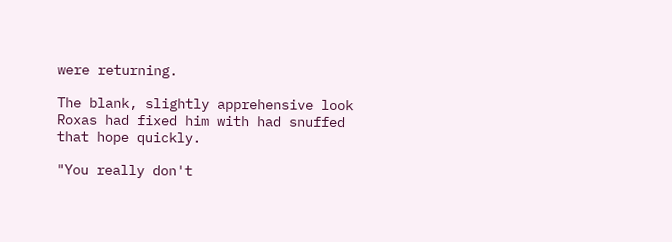were returning.

The blank, slightly apprehensive look Roxas had fixed him with had snuffed that hope quickly.

"You really don't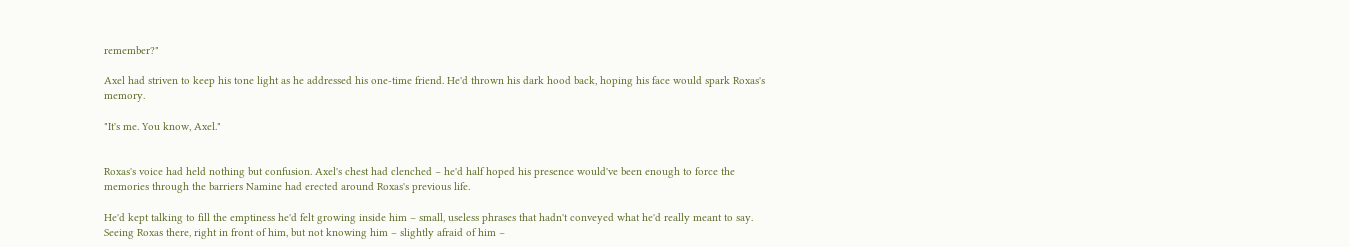remember?"

Axel had striven to keep his tone light as he addressed his one-time friend. He'd thrown his dark hood back, hoping his face would spark Roxas's memory.

"It's me. You know, Axel."


Roxas's voice had held nothing but confusion. Axel's chest had clenched – he'd half hoped his presence would've been enough to force the memories through the barriers Namine had erected around Roxas's previous life.

He'd kept talking to fill the emptiness he'd felt growing inside him – small, useless phrases that hadn't conveyed what he'd really meant to say. Seeing Roxas there, right in front of him, but not knowing him – slightly afraid of him –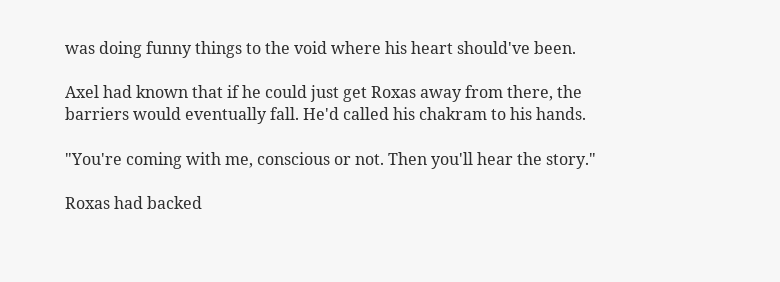was doing funny things to the void where his heart should've been.

Axel had known that if he could just get Roxas away from there, the barriers would eventually fall. He'd called his chakram to his hands.

"You're coming with me, conscious or not. Then you'll hear the story."

Roxas had backed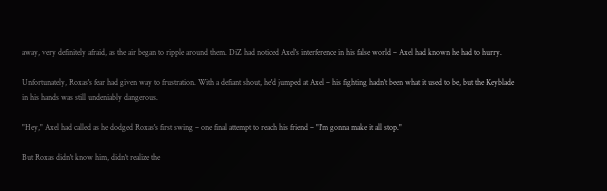away, very definitely afraid, as the air began to ripple around them. DiZ had noticed Axel's interference in his false world – Axel had known he had to hurry.

Unfortunately, Roxas's fear had given way to frustration. With a defiant shout, he'd jumped at Axel – his fighting hadn't been what it used to be, but the Keyblade in his hands was still undeniably dangerous.

"Hey," Axel had called as he dodged Roxas's first swing – one final attempt to reach his friend – "I'm gonna make it all stop."

But Roxas didn't know him, didn't realize the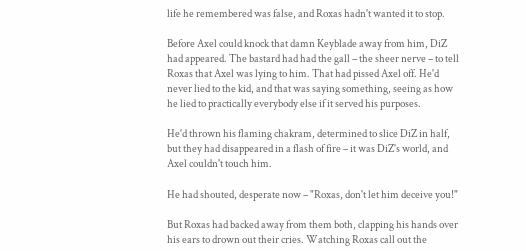life he remembered was false, and Roxas hadn't wanted it to stop.

Before Axel could knock that damn Keyblade away from him, DiZ had appeared. The bastard had had the gall – the sheer nerve – to tell Roxas that Axel was lying to him. That had pissed Axel off. He'd never lied to the kid, and that was saying something, seeing as how he lied to practically everybody else if it served his purposes.

He'd thrown his flaming chakram, determined to slice DiZ in half, but they had disappeared in a flash of fire – it was DiZ's world, and Axel couldn't touch him.

He had shouted, desperate now – "Roxas, don't let him deceive you!"

But Roxas had backed away from them both, clapping his hands over his ears to drown out their cries. Watching Roxas call out the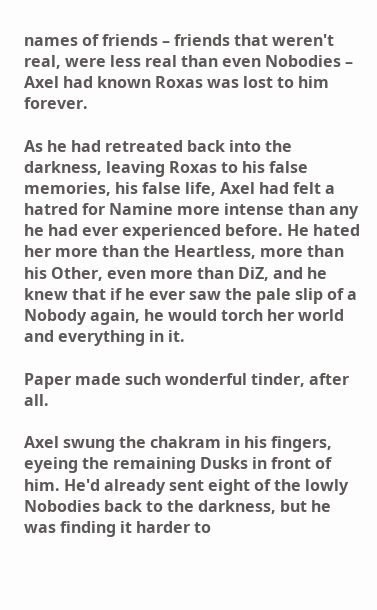names of friends – friends that weren't real, were less real than even Nobodies – Axel had known Roxas was lost to him forever.

As he had retreated back into the darkness, leaving Roxas to his false memories, his false life, Axel had felt a hatred for Namine more intense than any he had ever experienced before. He hated her more than the Heartless, more than his Other, even more than DiZ, and he knew that if he ever saw the pale slip of a Nobody again, he would torch her world and everything in it.

Paper made such wonderful tinder, after all.

Axel swung the chakram in his fingers, eyeing the remaining Dusks in front of him. He'd already sent eight of the lowly Nobodies back to the darkness, but he was finding it harder to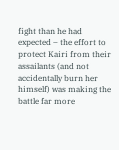fight than he had expected – the effort to protect Kairi from their assailants (and not accidentally burn her himself) was making the battle far more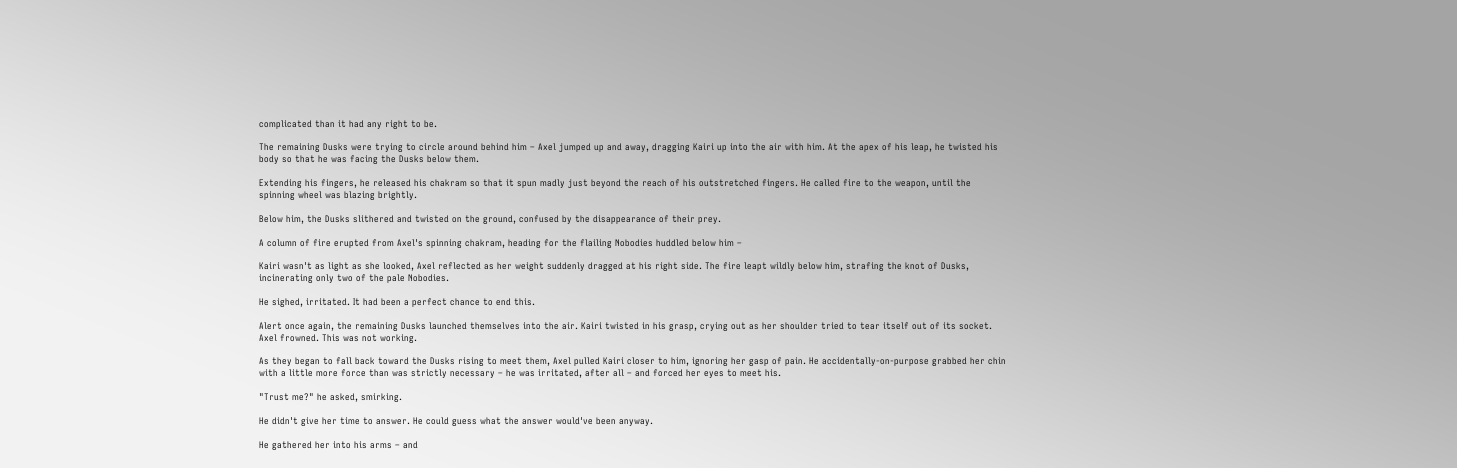complicated than it had any right to be.

The remaining Dusks were trying to circle around behind him – Axel jumped up and away, dragging Kairi up into the air with him. At the apex of his leap, he twisted his body so that he was facing the Dusks below them.

Extending his fingers, he released his chakram so that it spun madly just beyond the reach of his outstretched fingers. He called fire to the weapon, until the spinning wheel was blazing brightly.

Below him, the Dusks slithered and twisted on the ground, confused by the disappearance of their prey.

A column of fire erupted from Axel's spinning chakram, heading for the flailing Nobodies huddled below him –

Kairi wasn't as light as she looked, Axel reflected as her weight suddenly dragged at his right side. The fire leapt wildly below him, strafing the knot of Dusks, incinerating only two of the pale Nobodies.

He sighed, irritated. It had been a perfect chance to end this.

Alert once again, the remaining Dusks launched themselves into the air. Kairi twisted in his grasp, crying out as her shoulder tried to tear itself out of its socket. Axel frowned. This was not working.

As they began to fall back toward the Dusks rising to meet them, Axel pulled Kairi closer to him, ignoring her gasp of pain. He accidentally-on-purpose grabbed her chin with a little more force than was strictly necessary – he was irritated, after all – and forced her eyes to meet his.

"Trust me?" he asked, smirking.

He didn't give her time to answer. He could guess what the answer would've been anyway.

He gathered her into his arms – and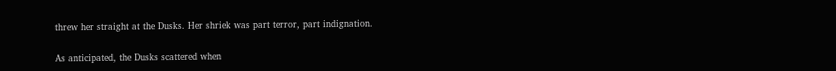threw her straight at the Dusks. Her shriek was part terror, part indignation.

As anticipated, the Dusks scattered when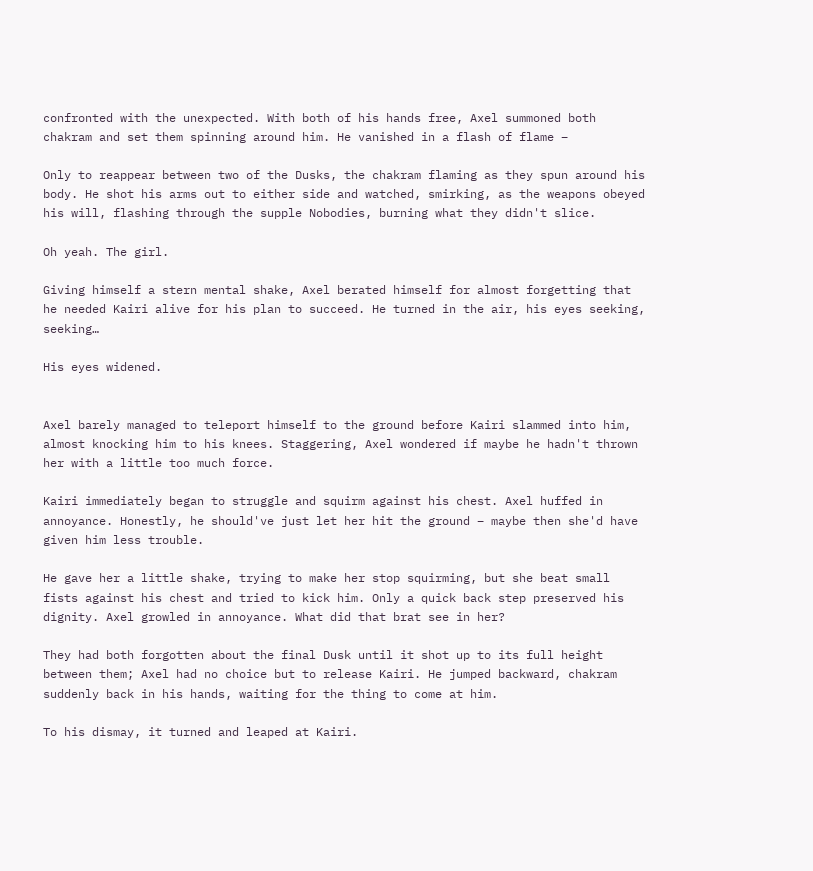confronted with the unexpected. With both of his hands free, Axel summoned both chakram and set them spinning around him. He vanished in a flash of flame –

Only to reappear between two of the Dusks, the chakram flaming as they spun around his body. He shot his arms out to either side and watched, smirking, as the weapons obeyed his will, flashing through the supple Nobodies, burning what they didn't slice.

Oh yeah. The girl.

Giving himself a stern mental shake, Axel berated himself for almost forgetting that he needed Kairi alive for his plan to succeed. He turned in the air, his eyes seeking, seeking…

His eyes widened.


Axel barely managed to teleport himself to the ground before Kairi slammed into him, almost knocking him to his knees. Staggering, Axel wondered if maybe he hadn't thrown her with a little too much force.

Kairi immediately began to struggle and squirm against his chest. Axel huffed in annoyance. Honestly, he should've just let her hit the ground – maybe then she'd have given him less trouble.

He gave her a little shake, trying to make her stop squirming, but she beat small fists against his chest and tried to kick him. Only a quick back step preserved his dignity. Axel growled in annoyance. What did that brat see in her?

They had both forgotten about the final Dusk until it shot up to its full height between them; Axel had no choice but to release Kairi. He jumped backward, chakram suddenly back in his hands, waiting for the thing to come at him.

To his dismay, it turned and leaped at Kairi.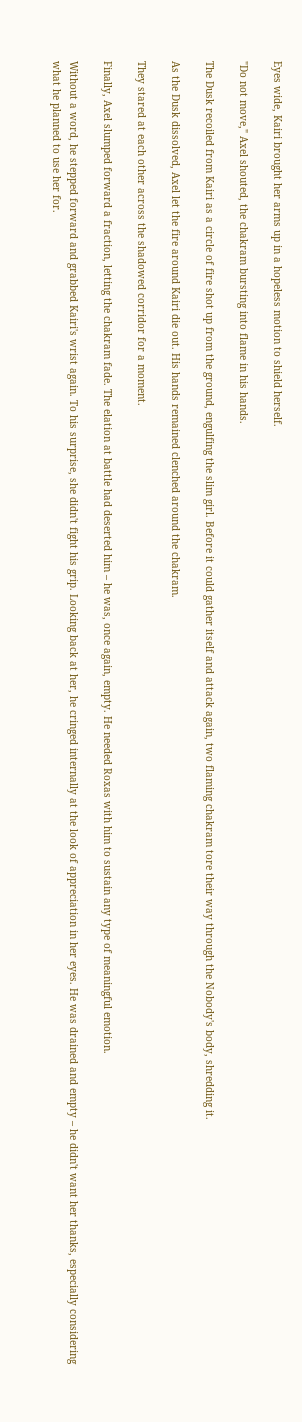Eyes wide, Kairi brought her arms up in a hopeless motion to shield herself.

"Do not move," Axel shouted, the chakram bursting into flame in his hands.

The Dusk recoiled from Kairi as a circle of fire shot up from the ground, engulfing the slim girl. Before it could gather itself and attack again, two flaming chakram tore their way through the Nobody's body, shredding it.

As the Dusk dissolved, Axel let the fire around Kairi die out. His hands remained clenched around the chakram.

They stared at each other across the shadowed corridor for a moment.

Finally, Axel slumped forward a fraction, letting the chakram fade. The elation at battle had deserted him – he was, once again, empty. He needed Roxas with him to sustain any type of meaningful emotion.

Without a word, he stepped forward and grabbed Kairi's wrist again. To his surprise, she didn't fight his grip. Looking back at her, he cringed internally at the look of appreciation in her eyes. He was drained and empty – he didn't want her thanks, especially considering what he planned to use her for.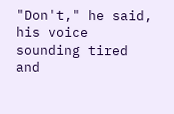"Don't," he said, his voice sounding tired and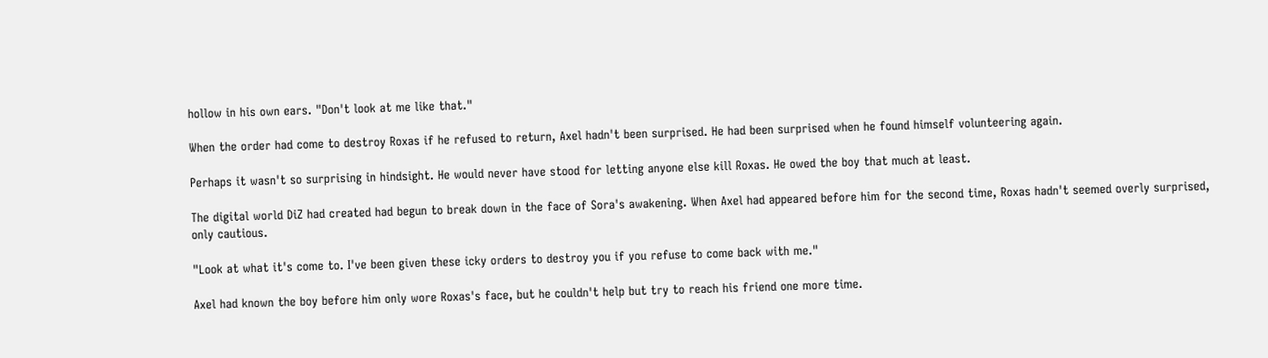hollow in his own ears. "Don't look at me like that."

When the order had come to destroy Roxas if he refused to return, Axel hadn't been surprised. He had been surprised when he found himself volunteering again.

Perhaps it wasn't so surprising in hindsight. He would never have stood for letting anyone else kill Roxas. He owed the boy that much at least.

The digital world DiZ had created had begun to break down in the face of Sora's awakening. When Axel had appeared before him for the second time, Roxas hadn't seemed overly surprised, only cautious.

"Look at what it's come to. I've been given these icky orders to destroy you if you refuse to come back with me."

Axel had known the boy before him only wore Roxas's face, but he couldn't help but try to reach his friend one more time.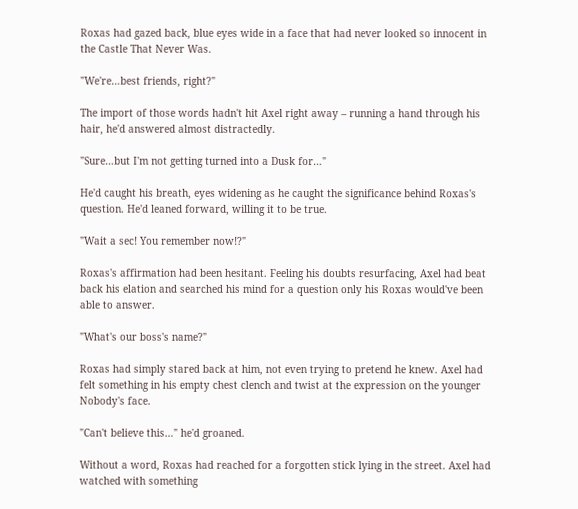Roxas had gazed back, blue eyes wide in a face that had never looked so innocent in the Castle That Never Was.

"We're…best friends, right?"

The import of those words hadn't hit Axel right away – running a hand through his hair, he'd answered almost distractedly.

"Sure…but I'm not getting turned into a Dusk for…"

He'd caught his breath, eyes widening as he caught the significance behind Roxas's question. He'd leaned forward, willing it to be true.

"Wait a sec! You remember now!?"

Roxas's affirmation had been hesitant. Feeling his doubts resurfacing, Axel had beat back his elation and searched his mind for a question only his Roxas would've been able to answer.

"What's our boss's name?"

Roxas had simply stared back at him, not even trying to pretend he knew. Axel had felt something in his empty chest clench and twist at the expression on the younger Nobody's face.

"Can't believe this…" he'd groaned.

Without a word, Roxas had reached for a forgotten stick lying in the street. Axel had watched with something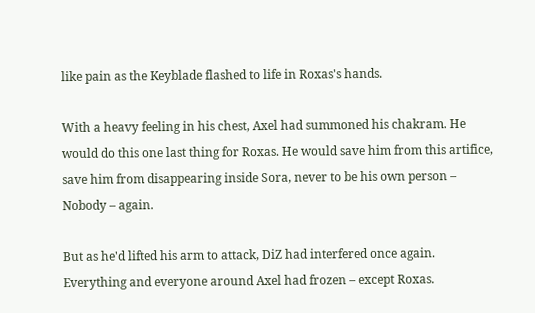like pain as the Keyblade flashed to life in Roxas's hands.

With a heavy feeling in his chest, Axel had summoned his chakram. He would do this one last thing for Roxas. He would save him from this artifice, save him from disappearing inside Sora, never to be his own person – Nobody – again.

But as he'd lifted his arm to attack, DiZ had interfered once again. Everything and everyone around Axel had frozen – except Roxas.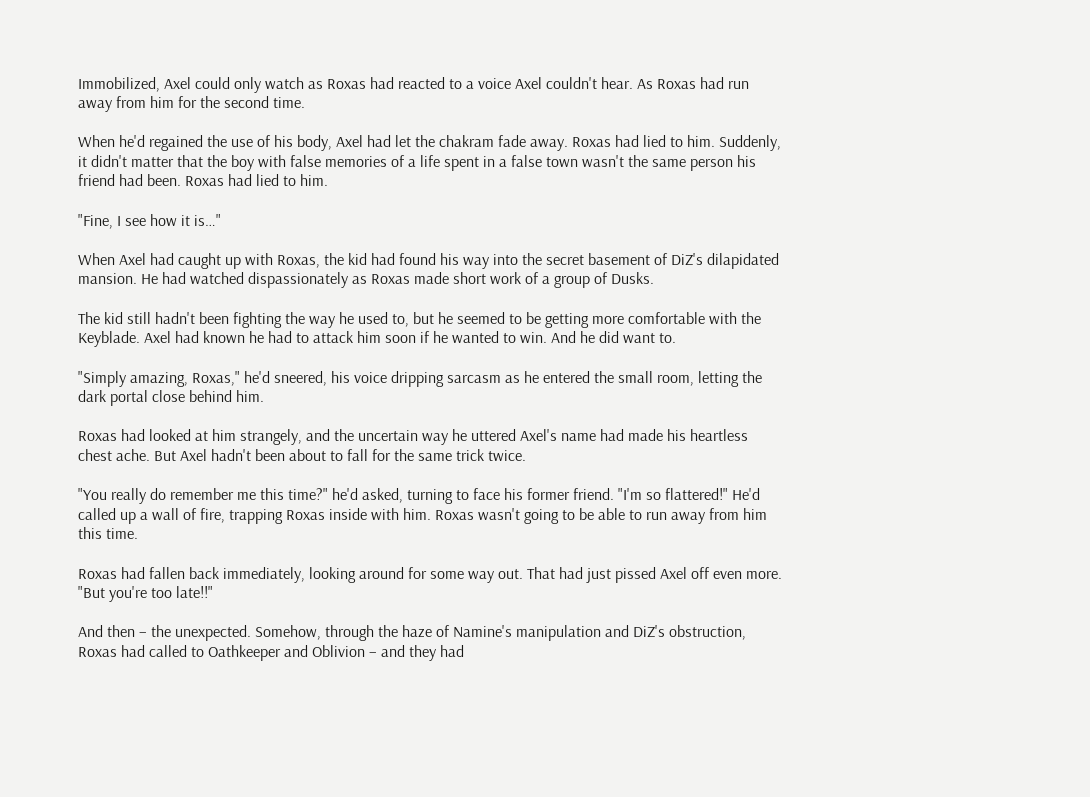Immobilized, Axel could only watch as Roxas had reacted to a voice Axel couldn't hear. As Roxas had run away from him for the second time.

When he'd regained the use of his body, Axel had let the chakram fade away. Roxas had lied to him. Suddenly, it didn't matter that the boy with false memories of a life spent in a false town wasn't the same person his friend had been. Roxas had lied to him.

"Fine, I see how it is…"

When Axel had caught up with Roxas, the kid had found his way into the secret basement of DiZ's dilapidated mansion. He had watched dispassionately as Roxas made short work of a group of Dusks.

The kid still hadn't been fighting the way he used to, but he seemed to be getting more comfortable with the Keyblade. Axel had known he had to attack him soon if he wanted to win. And he did want to.

"Simply amazing, Roxas," he'd sneered, his voice dripping sarcasm as he entered the small room, letting the dark portal close behind him.

Roxas had looked at him strangely, and the uncertain way he uttered Axel's name had made his heartless chest ache. But Axel hadn't been about to fall for the same trick twice.

"You really do remember me this time?" he'd asked, turning to face his former friend. "I'm so flattered!" He'd called up a wall of fire, trapping Roxas inside with him. Roxas wasn't going to be able to run away from him this time.

Roxas had fallen back immediately, looking around for some way out. That had just pissed Axel off even more. "But you're too late!!"

And then – the unexpected. Somehow, through the haze of Namine's manipulation and DiZ's obstruction, Roxas had called to Oathkeeper and Oblivion – and they had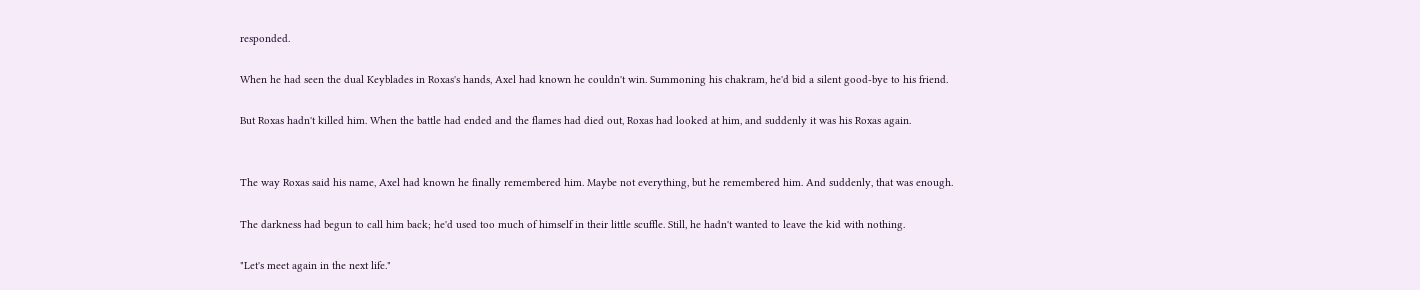responded.

When he had seen the dual Keyblades in Roxas's hands, Axel had known he couldn't win. Summoning his chakram, he'd bid a silent good-bye to his friend.

But Roxas hadn't killed him. When the battle had ended and the flames had died out, Roxas had looked at him, and suddenly it was his Roxas again.


The way Roxas said his name, Axel had known he finally remembered him. Maybe not everything, but he remembered him. And suddenly, that was enough.

The darkness had begun to call him back; he'd used too much of himself in their little scuffle. Still, he hadn't wanted to leave the kid with nothing.

"Let's meet again in the next life."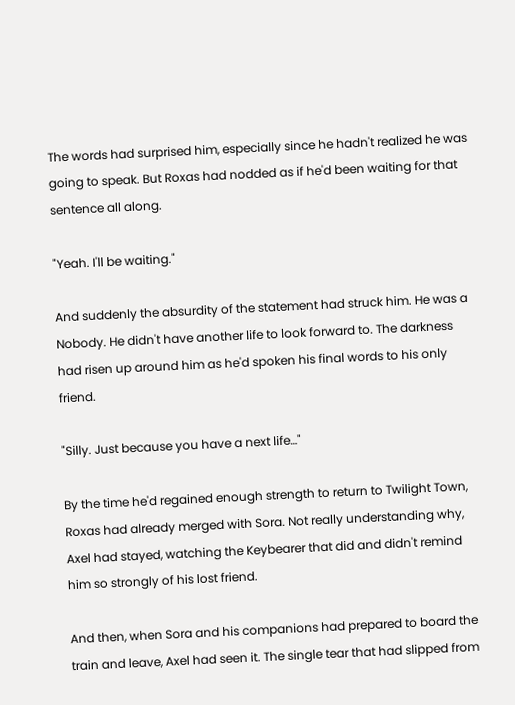The words had surprised him, especially since he hadn't realized he was going to speak. But Roxas had nodded as if he'd been waiting for that sentence all along.

"Yeah. I'll be waiting."

And suddenly the absurdity of the statement had struck him. He was a Nobody. He didn't have another life to look forward to. The darkness had risen up around him as he'd spoken his final words to his only friend.

"Silly. Just because you have a next life…"

By the time he'd regained enough strength to return to Twilight Town, Roxas had already merged with Sora. Not really understanding why, Axel had stayed, watching the Keybearer that did and didn't remind him so strongly of his lost friend.

And then, when Sora and his companions had prepared to board the train and leave, Axel had seen it. The single tear that had slipped from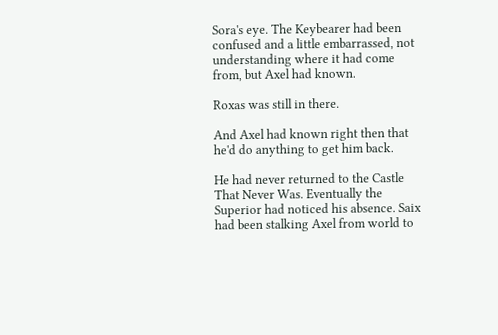Sora's eye. The Keybearer had been confused and a little embarrassed, not understanding where it had come from, but Axel had known.

Roxas was still in there.

And Axel had known right then that he'd do anything to get him back.

He had never returned to the Castle That Never Was. Eventually the Superior had noticed his absence. Saix had been stalking Axel from world to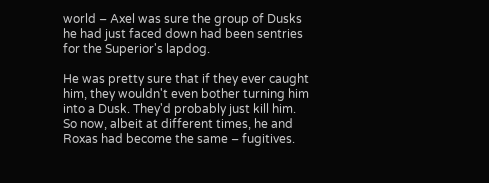world – Axel was sure the group of Dusks he had just faced down had been sentries for the Superior's lapdog.

He was pretty sure that if they ever caught him, they wouldn't even bother turning him into a Dusk. They'd probably just kill him. So now, albeit at different times, he and Roxas had become the same – fugitives.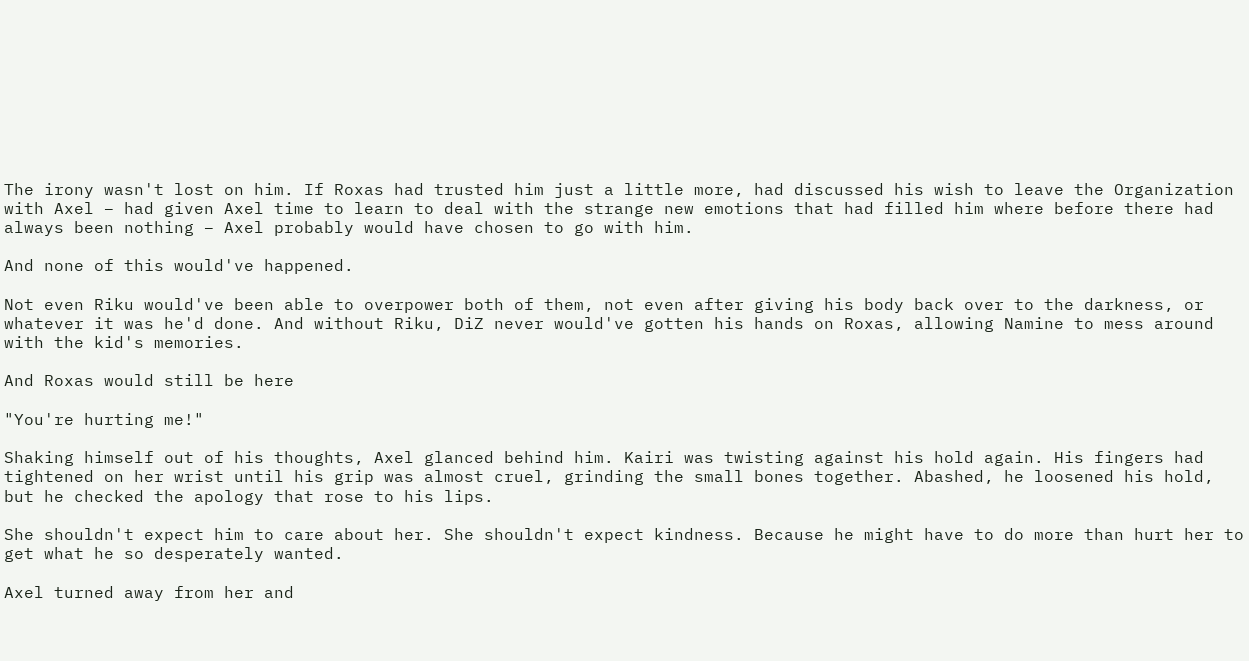The irony wasn't lost on him. If Roxas had trusted him just a little more, had discussed his wish to leave the Organization with Axel – had given Axel time to learn to deal with the strange new emotions that had filled him where before there had always been nothing – Axel probably would have chosen to go with him.

And none of this would've happened.

Not even Riku would've been able to overpower both of them, not even after giving his body back over to the darkness, or whatever it was he'd done. And without Riku, DiZ never would've gotten his hands on Roxas, allowing Namine to mess around with the kid's memories.

And Roxas would still be here

"You're hurting me!"

Shaking himself out of his thoughts, Axel glanced behind him. Kairi was twisting against his hold again. His fingers had tightened on her wrist until his grip was almost cruel, grinding the small bones together. Abashed, he loosened his hold, but he checked the apology that rose to his lips.

She shouldn't expect him to care about her. She shouldn't expect kindness. Because he might have to do more than hurt her to get what he so desperately wanted.

Axel turned away from her and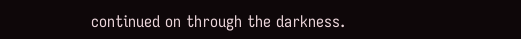continued on through the darkness.